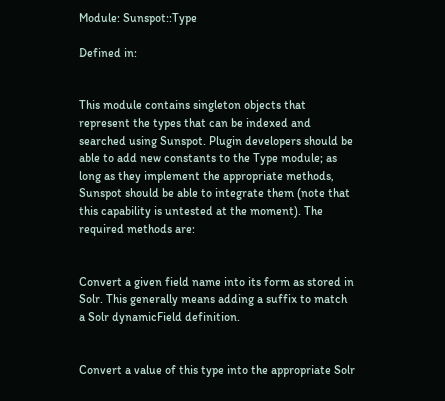Module: Sunspot::Type

Defined in:


This module contains singleton objects that represent the types that can be indexed and searched using Sunspot. Plugin developers should be able to add new constants to the Type module; as long as they implement the appropriate methods, Sunspot should be able to integrate them (note that this capability is untested at the moment). The required methods are:


Convert a given field name into its form as stored in Solr. This generally means adding a suffix to match a Solr dynamicField definition.


Convert a value of this type into the appropriate Solr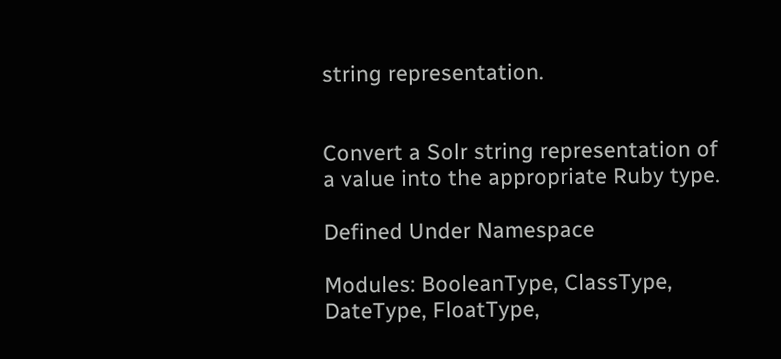string representation.


Convert a Solr string representation of a value into the appropriate Ruby type.

Defined Under Namespace

Modules: BooleanType, ClassType, DateType, FloatType,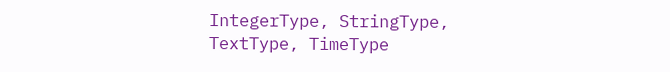IntegerType, StringType, TextType, TimeType